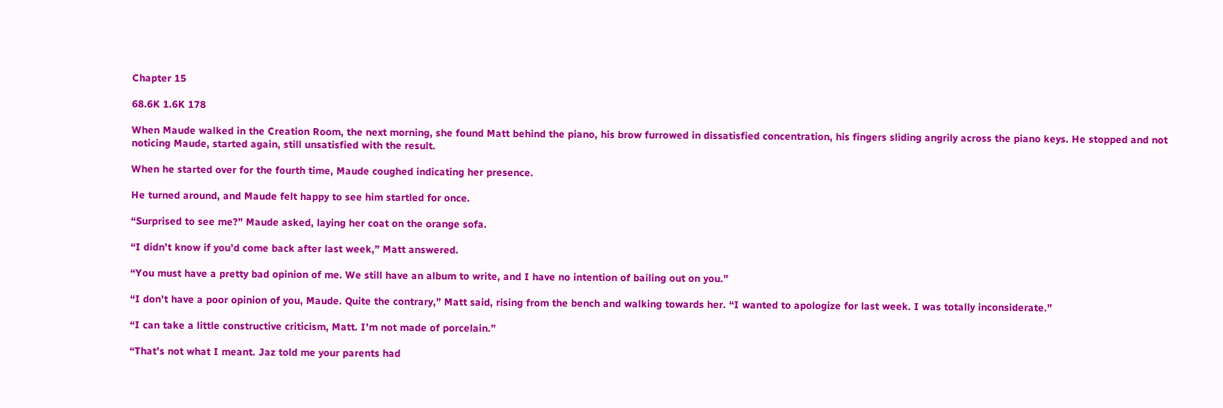Chapter 15

68.6K 1.6K 178

When Maude walked in the Creation Room, the next morning, she found Matt behind the piano, his brow furrowed in dissatisfied concentration, his fingers sliding angrily across the piano keys. He stopped and not noticing Maude, started again, still unsatisfied with the result.

When he started over for the fourth time, Maude coughed indicating her presence.

He turned around, and Maude felt happy to see him startled for once.

“Surprised to see me?” Maude asked, laying her coat on the orange sofa.

“I didn’t know if you’d come back after last week,” Matt answered.

“You must have a pretty bad opinion of me. We still have an album to write, and I have no intention of bailing out on you.”

“I don’t have a poor opinion of you, Maude. Quite the contrary,” Matt said, rising from the bench and walking towards her. “I wanted to apologize for last week. I was totally inconsiderate.”

“I can take a little constructive criticism, Matt. I’m not made of porcelain.”

“That’s not what I meant. Jaz told me your parents had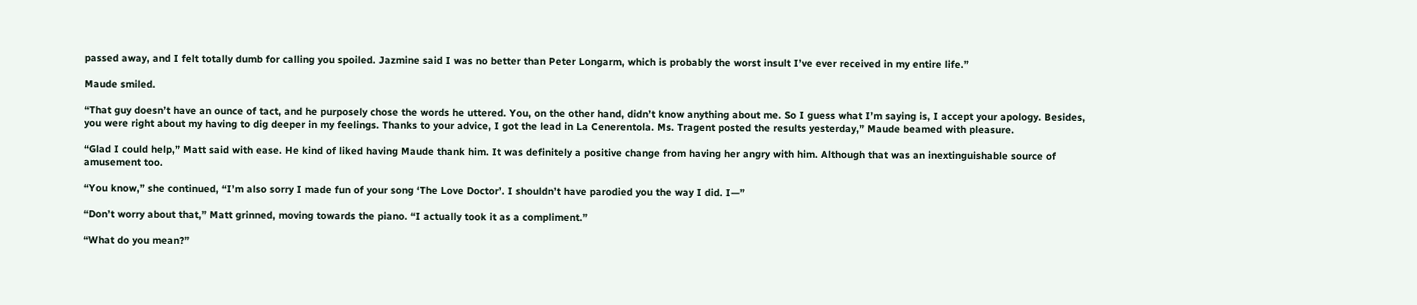passed away, and I felt totally dumb for calling you spoiled. Jazmine said I was no better than Peter Longarm, which is probably the worst insult I’ve ever received in my entire life.”

Maude smiled.

“That guy doesn’t have an ounce of tact, and he purposely chose the words he uttered. You, on the other hand, didn’t know anything about me. So I guess what I’m saying is, I accept your apology. Besides, you were right about my having to dig deeper in my feelings. Thanks to your advice, I got the lead in La Cenerentola. Ms. Tragent posted the results yesterday,” Maude beamed with pleasure.

“Glad I could help,” Matt said with ease. He kind of liked having Maude thank him. It was definitely a positive change from having her angry with him. Although that was an inextinguishable source of amusement too.

“You know,” she continued, “I’m also sorry I made fun of your song ‘The Love Doctor’. I shouldn’t have parodied you the way I did. I—”

“Don’t worry about that,” Matt grinned, moving towards the piano. “I actually took it as a compliment.”

“What do you mean?”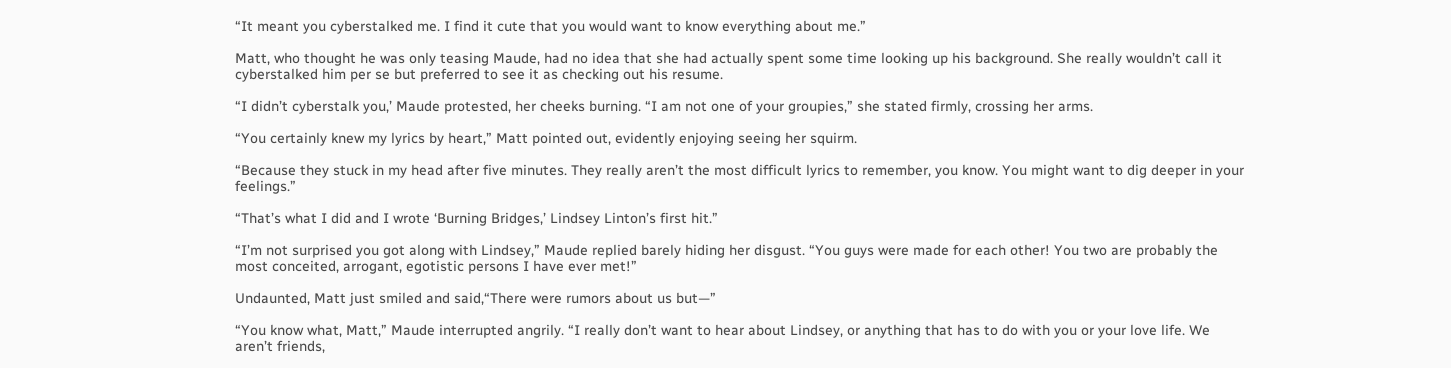“It meant you cyberstalked me. I find it cute that you would want to know everything about me.”

Matt, who thought he was only teasing Maude, had no idea that she had actually spent some time looking up his background. She really wouldn’t call it cyberstalked him per se but preferred to see it as checking out his resume.

“I didn’t cyberstalk you,’ Maude protested, her cheeks burning. “I am not one of your groupies,” she stated firmly, crossing her arms.

“You certainly knew my lyrics by heart,” Matt pointed out, evidently enjoying seeing her squirm.

“Because they stuck in my head after five minutes. They really aren’t the most difficult lyrics to remember, you know. You might want to dig deeper in your feelings.”

“That’s what I did and I wrote ‘Burning Bridges,’ Lindsey Linton’s first hit.”

“I’m not surprised you got along with Lindsey,” Maude replied barely hiding her disgust. “You guys were made for each other! You two are probably the most conceited, arrogant, egotistic persons I have ever met!”

Undaunted, Matt just smiled and said,“There were rumors about us but—”

“You know what, Matt,” Maude interrupted angrily. “I really don’t want to hear about Lindsey, or anything that has to do with you or your love life. We aren’t friends,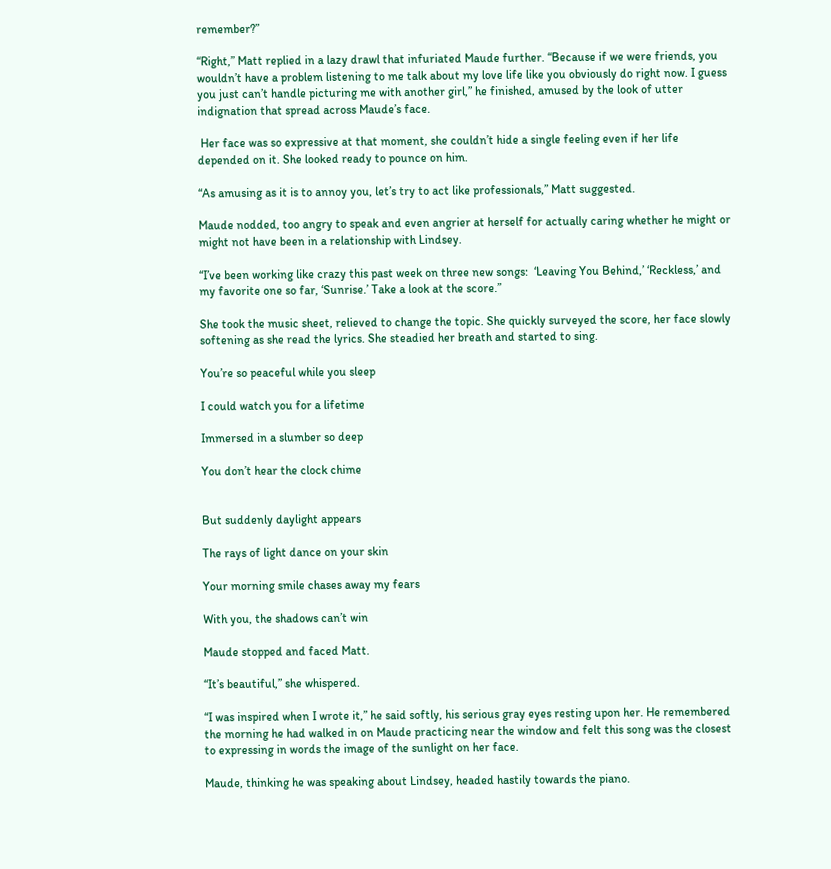remember?”

“Right,” Matt replied in a lazy drawl that infuriated Maude further. “Because if we were friends, you wouldn’t have a problem listening to me talk about my love life like you obviously do right now. I guess you just can’t handle picturing me with another girl,” he finished, amused by the look of utter indignation that spread across Maude’s face.

 Her face was so expressive at that moment, she couldn’t hide a single feeling even if her life depended on it. She looked ready to pounce on him.

“As amusing as it is to annoy you, let’s try to act like professionals,” Matt suggested.

Maude nodded, too angry to speak and even angrier at herself for actually caring whether he might or might not have been in a relationship with Lindsey.

“I’ve been working like crazy this past week on three new songs:  ‘Leaving You Behind,’ ‘Reckless,’ and my favorite one so far, ‘Sunrise.’ Take a look at the score.”

She took the music sheet, relieved to change the topic. She quickly surveyed the score, her face slowly softening as she read the lyrics. She steadied her breath and started to sing.

You’re so peaceful while you sleep

I could watch you for a lifetime

Immersed in a slumber so deep

You don’t hear the clock chime


But suddenly daylight appears

The rays of light dance on your skin

Your morning smile chases away my fears

With you, the shadows can’t win

Maude stopped and faced Matt.

“It’s beautiful,” she whispered.

“I was inspired when I wrote it,” he said softly, his serious gray eyes resting upon her. He remembered the morning he had walked in on Maude practicing near the window and felt this song was the closest to expressing in words the image of the sunlight on her face.

Maude, thinking he was speaking about Lindsey, headed hastily towards the piano.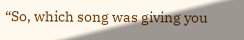“So, which song was giving you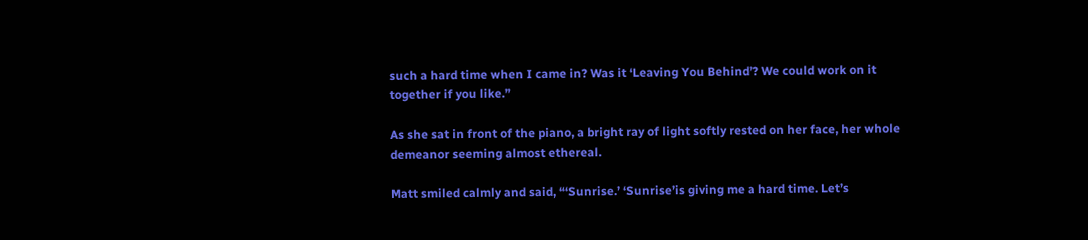such a hard time when I came in? Was it ‘Leaving You Behind’? We could work on it together if you like.”

As she sat in front of the piano, a bright ray of light softly rested on her face, her whole demeanor seeming almost ethereal.

Matt smiled calmly and said, “‘Sunrise.’ ‘Sunrise’is giving me a hard time. Let’s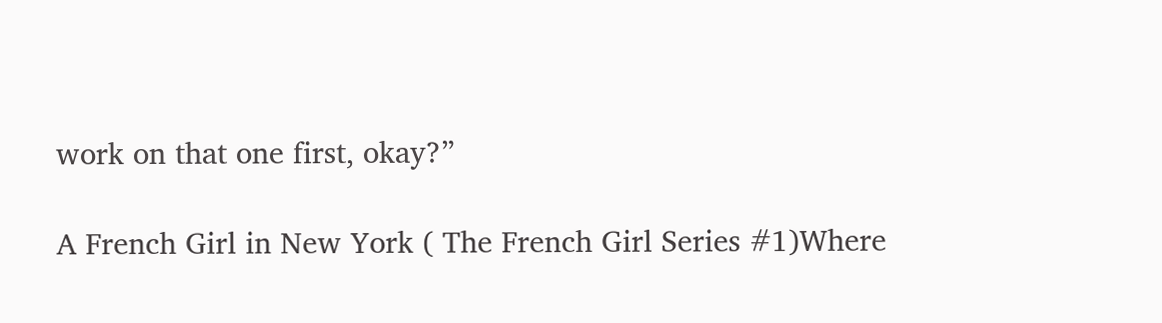work on that one first, okay?”

A French Girl in New York ( The French Girl Series #1)Where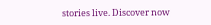stories live. Discover now